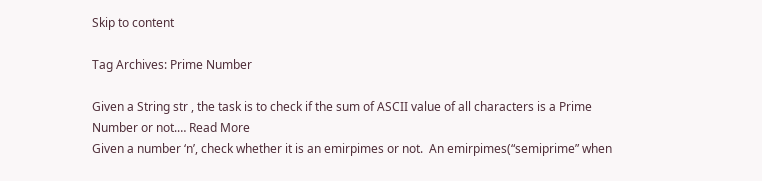Skip to content

Tag Archives: Prime Number

Given a String str , the task is to check if the sum of ASCII value of all characters is a Prime Number or not.… Read More
Given a number ‘n’, check whether it is an emirpimes or not.  An emirpimes(“semiprime” when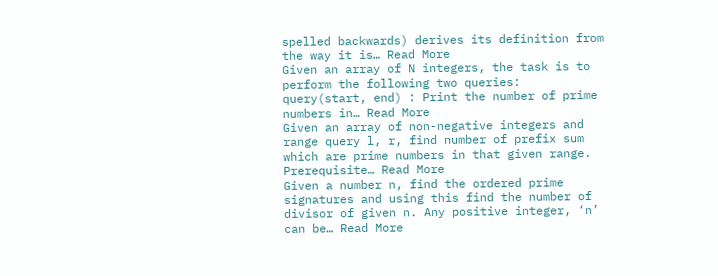spelled backwards) derives its definition from the way it is… Read More
Given an array of N integers, the task is to perform the following two queries: query(start, end) : Print the number of prime numbers in… Read More
Given an array of non-negative integers and range query l, r, find number of prefix sum which are prime numbers in that given range. Prerequisite… Read More
Given a number n, find the ordered prime signatures and using this find the number of divisor of given n. Any positive integer, ‘n’ can be… Read More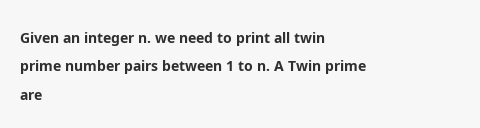Given an integer n. we need to print all twin prime number pairs between 1 to n. A Twin prime are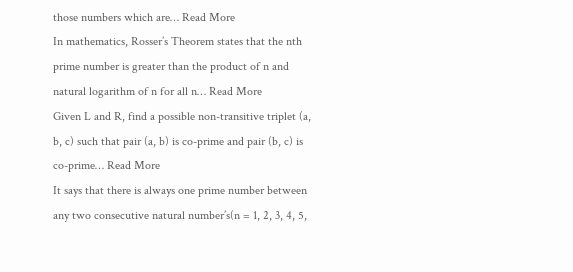those numbers which are… Read More
In mathematics, Rosser’s Theorem states that the nth prime number is greater than the product of n and natural logarithm of n for all n… Read More
Given L and R, find a possible non-transitive triplet (a, b, c) such that pair (a, b) is co-prime and pair (b, c) is co-prime… Read More
It says that there is always one prime number between any two consecutive natural number’s(n = 1, 2, 3, 4, 5,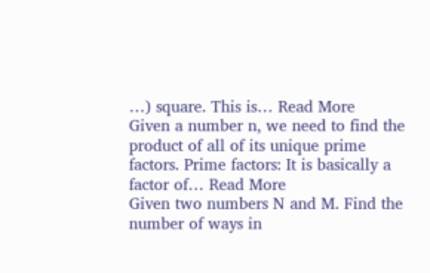…) square. This is… Read More
Given a number n, we need to find the product of all of its unique prime factors. Prime factors: It is basically a factor of… Read More
Given two numbers N and M. Find the number of ways in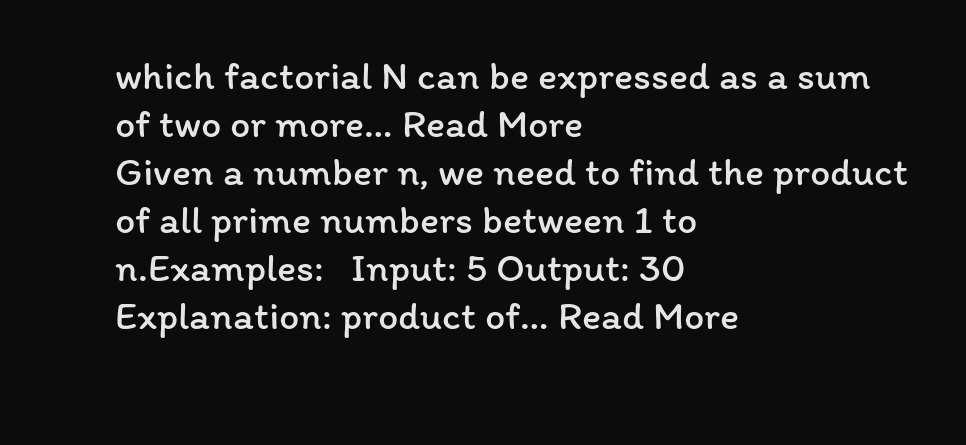which factorial N can be expressed as a sum of two or more… Read More
Given a number n, we need to find the product of all prime numbers between 1 to n.Examples:   Input: 5 Output: 30 Explanation: product of… Read More